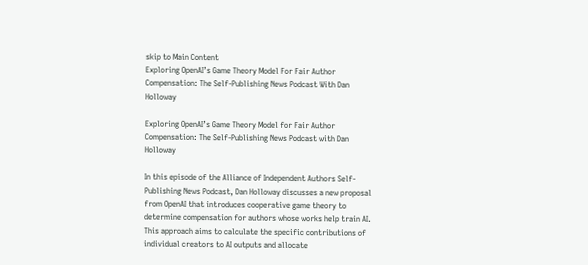skip to Main Content
Exploring OpenAI’s Game Theory Model For Fair Author Compensation: The Self-Publishing News Podcast With Dan Holloway

Exploring OpenAI’s Game Theory Model for Fair Author Compensation: The Self-Publishing News Podcast with Dan Holloway

In this episode of the Alliance of Independent Authors Self-Publishing News Podcast, Dan Holloway discusses a new proposal from OpenAI that introduces cooperative game theory to determine compensation for authors whose works help train AI. This approach aims to calculate the specific contributions of individual creators to AI outputs and allocate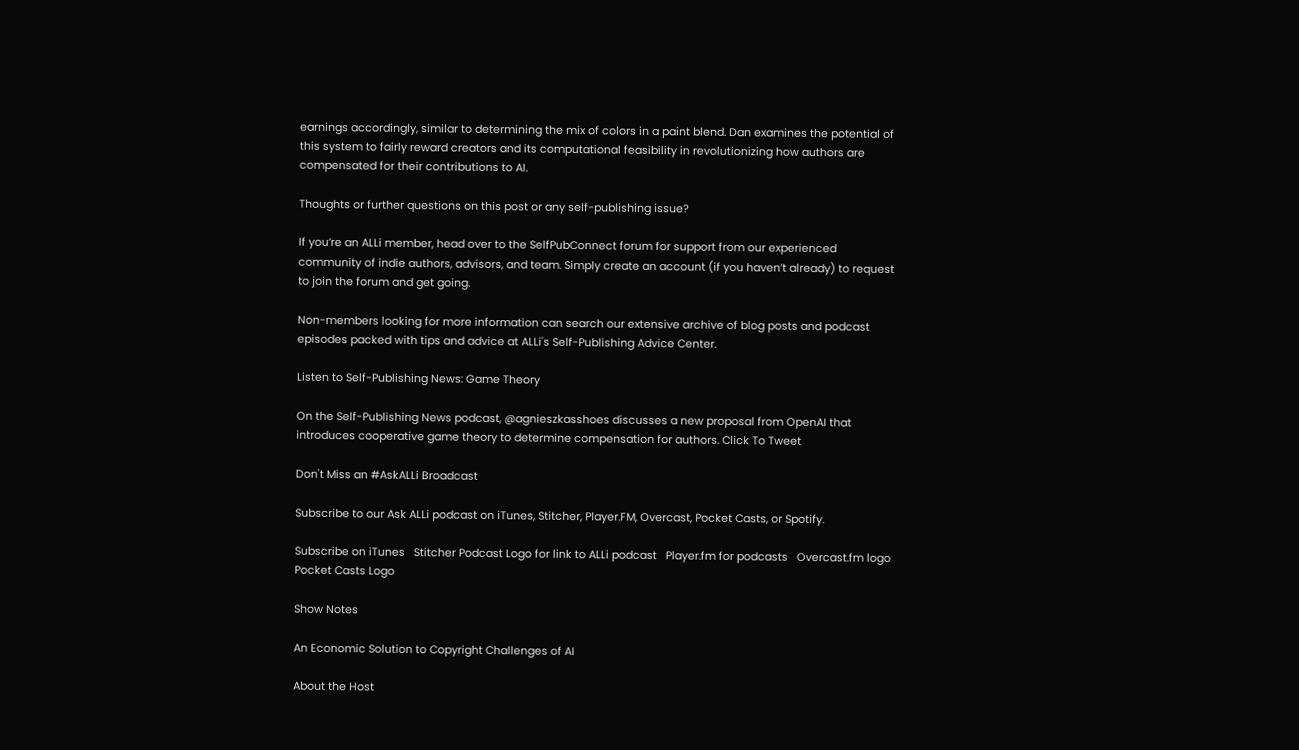earnings accordingly, similar to determining the mix of colors in a paint blend. Dan examines the potential of this system to fairly reward creators and its computational feasibility in revolutionizing how authors are compensated for their contributions to AI.

Thoughts or further questions on this post or any self-publishing issue?

If you’re an ALLi member, head over to the SelfPubConnect forum for support from our experienced community of indie authors, advisors, and team. Simply create an account (if you haven’t already) to request to join the forum and get going.

Non-members looking for more information can search our extensive archive of blog posts and podcast episodes packed with tips and advice at ALLi's Self-Publishing Advice Center.

Listen to Self-Publishing News: Game Theory

On the Self-Publishing News podcast, @agnieszkasshoes discusses a new proposal from OpenAI that introduces cooperative game theory to determine compensation for authors. Click To Tweet

Don't Miss an #AskALLi Broadcast

Subscribe to our Ask ALLi podcast on iTunes, Stitcher, Player.FM, Overcast, Pocket Casts, or Spotify.

Subscribe on iTunes   Stitcher Podcast Logo for link to ALLi podcast   Player.fm for podcasts   Overcast.fm logo   Pocket Casts Logo

Show Notes

An Economic Solution to Copyright Challenges of AI

About the Host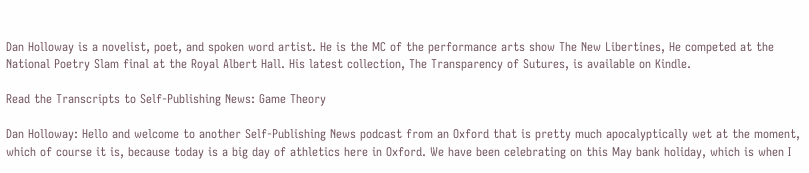Dan Holloway is a novelist, poet, and spoken word artist. He is the MC of the performance arts show The New Libertines, He competed at the National Poetry Slam final at the Royal Albert Hall. His latest collection, The Transparency of Sutures, is available on Kindle.

Read the Transcripts to Self-Publishing News: Game Theory

Dan Holloway: Hello and welcome to another Self-Publishing News podcast from an Oxford that is pretty much apocalyptically wet at the moment, which of course it is, because today is a big day of athletics here in Oxford. We have been celebrating on this May bank holiday, which is when I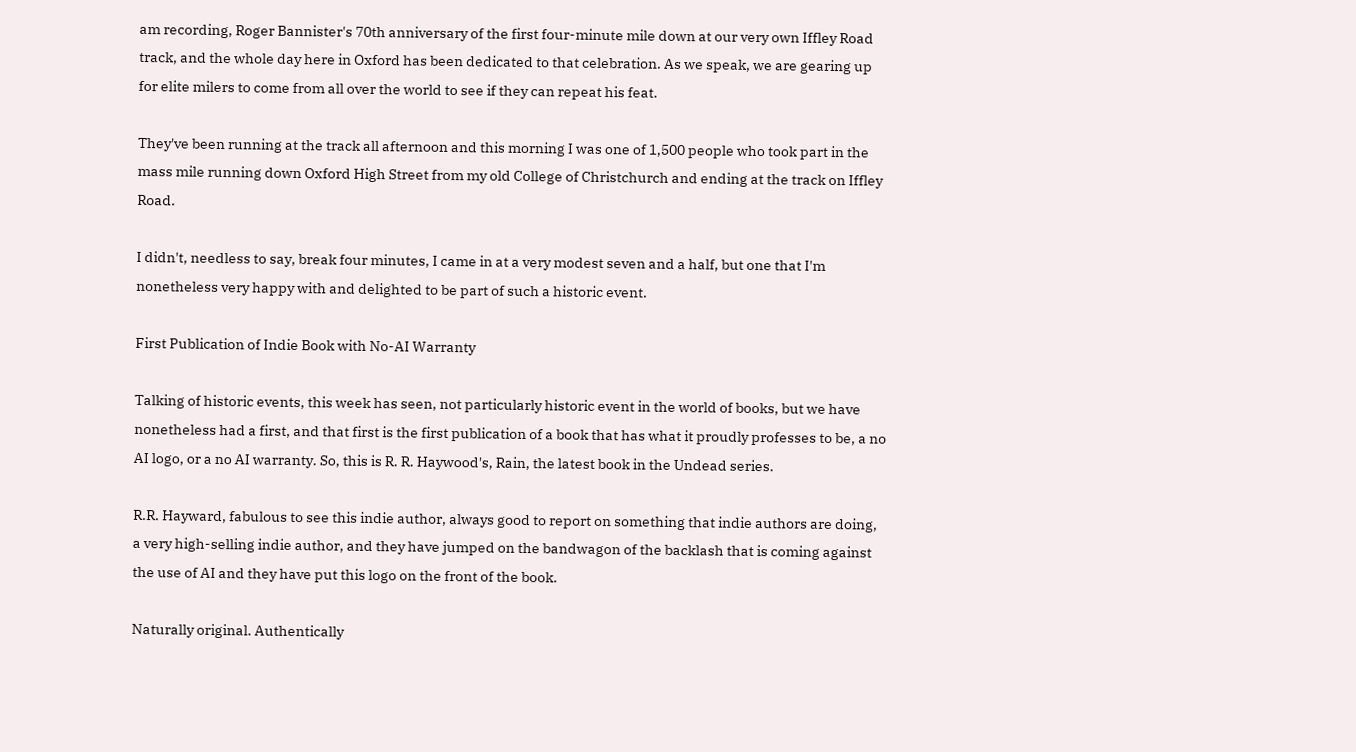am recording, Roger Bannister's 70th anniversary of the first four-minute mile down at our very own Iffley Road track, and the whole day here in Oxford has been dedicated to that celebration. As we speak, we are gearing up for elite milers to come from all over the world to see if they can repeat his feat.

They've been running at the track all afternoon and this morning I was one of 1,500 people who took part in the mass mile running down Oxford High Street from my old College of Christchurch and ending at the track on Iffley Road.

I didn't, needless to say, break four minutes, I came in at a very modest seven and a half, but one that I'm nonetheless very happy with and delighted to be part of such a historic event.

First Publication of Indie Book with No-AI Warranty

Talking of historic events, this week has seen, not particularly historic event in the world of books, but we have nonetheless had a first, and that first is the first publication of a book that has what it proudly professes to be, a no AI logo, or a no AI warranty. So, this is R. R. Haywood's, Rain, the latest book in the Undead series.

R.R. Hayward, fabulous to see this indie author, always good to report on something that indie authors are doing, a very high-selling indie author, and they have jumped on the bandwagon of the backlash that is coming against the use of AI and they have put this logo on the front of the book.

Naturally original. Authentically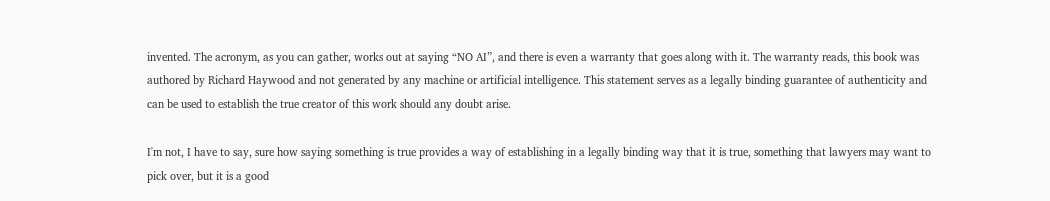invented. The acronym, as you can gather, works out at saying “NO AI”, and there is even a warranty that goes along with it. The warranty reads, this book was authored by Richard Haywood and not generated by any machine or artificial intelligence. This statement serves as a legally binding guarantee of authenticity and can be used to establish the true creator of this work should any doubt arise.

I'm not, I have to say, sure how saying something is true provides a way of establishing in a legally binding way that it is true, something that lawyers may want to pick over, but it is a good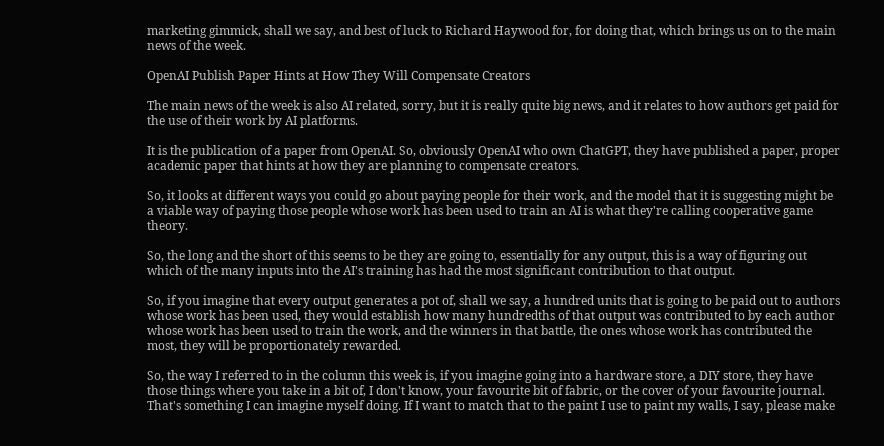marketing gimmick, shall we say, and best of luck to Richard Haywood for, for doing that, which brings us on to the main news of the week.

OpenAI Publish Paper Hints at How They Will Compensate Creators

The main news of the week is also AI related, sorry, but it is really quite big news, and it relates to how authors get paid for the use of their work by AI platforms.

It is the publication of a paper from OpenAI. So, obviously OpenAI who own ChatGPT, they have published a paper, proper academic paper that hints at how they are planning to compensate creators.

So, it looks at different ways you could go about paying people for their work, and the model that it is suggesting might be a viable way of paying those people whose work has been used to train an AI is what they're calling cooperative game theory.

So, the long and the short of this seems to be they are going to, essentially for any output, this is a way of figuring out which of the many inputs into the AI's training has had the most significant contribution to that output.

So, if you imagine that every output generates a pot of, shall we say, a hundred units that is going to be paid out to authors whose work has been used, they would establish how many hundredths of that output was contributed to by each author whose work has been used to train the work, and the winners in that battle, the ones whose work has contributed the most, they will be proportionately rewarded.

So, the way I referred to in the column this week is, if you imagine going into a hardware store, a DIY store, they have those things where you take in a bit of, I don't know, your favourite bit of fabric, or the cover of your favourite journal. That's something I can imagine myself doing. If I want to match that to the paint I use to paint my walls, I say, please make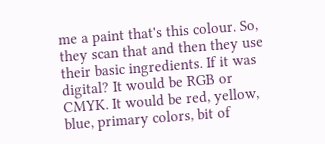me a paint that's this colour. So, they scan that and then they use their basic ingredients. If it was digital? It would be RGB or CMYK. It would be red, yellow, blue, primary colors, bit of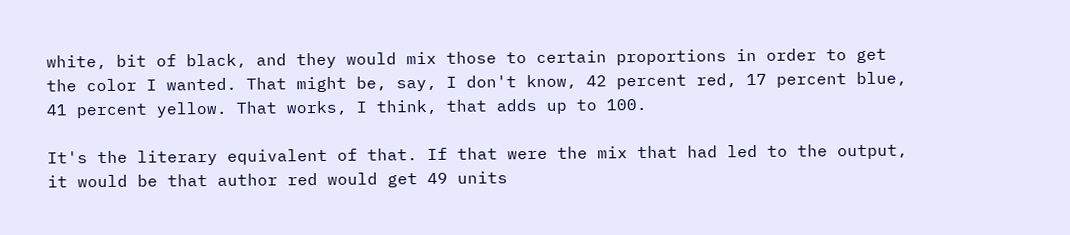white, bit of black, and they would mix those to certain proportions in order to get the color I wanted. That might be, say, I don't know, 42 percent red, 17 percent blue, 41 percent yellow. That works, I think, that adds up to 100.

It's the literary equivalent of that. If that were the mix that had led to the output, it would be that author red would get 49 units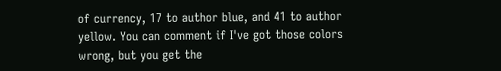of currency, 17 to author blue, and 41 to author yellow. You can comment if I've got those colors wrong, but you get the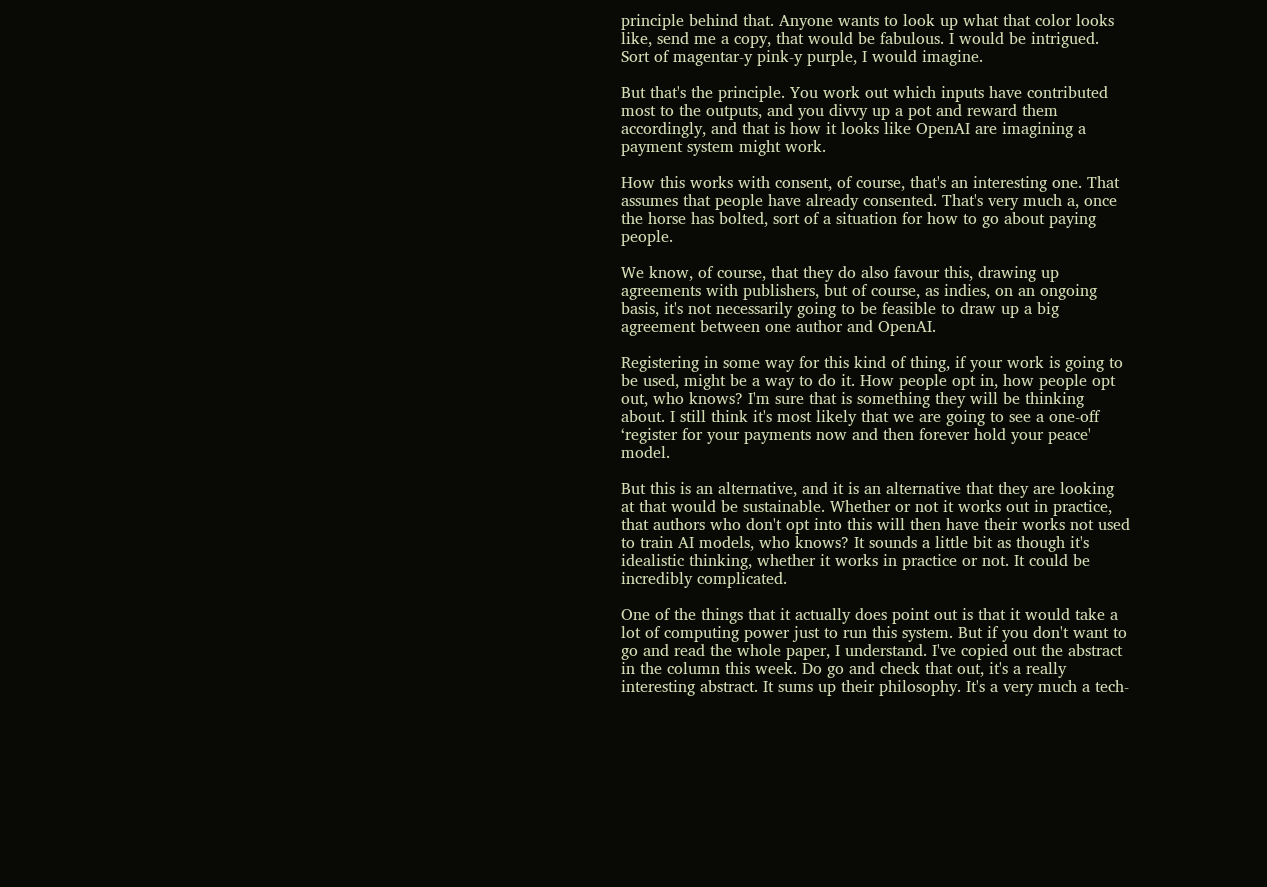principle behind that. Anyone wants to look up what that color looks like, send me a copy, that would be fabulous. I would be intrigued. Sort of magentar-y pink-y purple, I would imagine.

But that's the principle. You work out which inputs have contributed most to the outputs, and you divvy up a pot and reward them accordingly, and that is how it looks like OpenAI are imagining a payment system might work.

How this works with consent, of course, that's an interesting one. That assumes that people have already consented. That's very much a, once the horse has bolted, sort of a situation for how to go about paying people.

We know, of course, that they do also favour this, drawing up agreements with publishers, but of course, as indies, on an ongoing basis, it's not necessarily going to be feasible to draw up a big agreement between one author and OpenAI.

Registering in some way for this kind of thing, if your work is going to be used, might be a way to do it. How people opt in, how people opt out, who knows? I'm sure that is something they will be thinking about. I still think it's most likely that we are going to see a one-off ‘register for your payments now and then forever hold your peace' model.

But this is an alternative, and it is an alternative that they are looking at that would be sustainable. Whether or not it works out in practice, that authors who don't opt into this will then have their works not used to train AI models, who knows? It sounds a little bit as though it's idealistic thinking, whether it works in practice or not. It could be incredibly complicated.

One of the things that it actually does point out is that it would take a lot of computing power just to run this system. But if you don't want to go and read the whole paper, I understand. I've copied out the abstract in the column this week. Do go and check that out, it's a really interesting abstract. It sums up their philosophy. It's a very much a tech-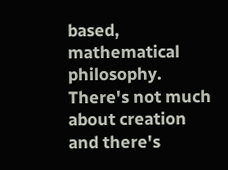based, mathematical philosophy. There's not much about creation and there's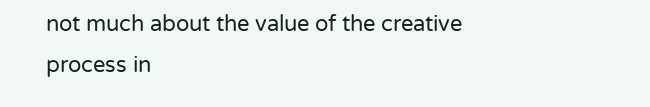not much about the value of the creative process in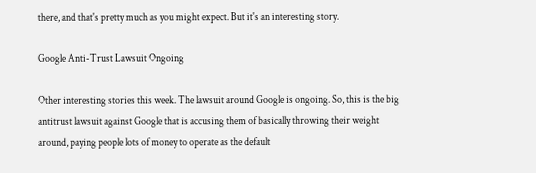there, and that's pretty much as you might expect. But it's an interesting story.

Google Anti-Trust Lawsuit Ongoing

Other interesting stories this week. The lawsuit around Google is ongoing. So, this is the big antitrust lawsuit against Google that is accusing them of basically throwing their weight around, paying people lots of money to operate as the default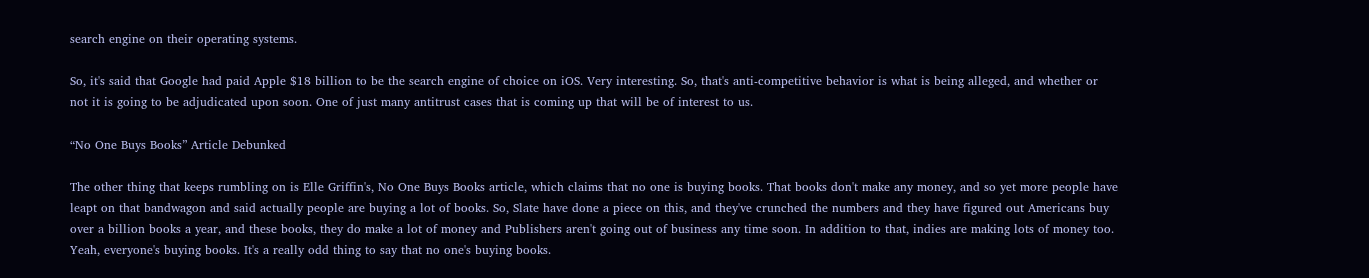search engine on their operating systems.

So, it's said that Google had paid Apple $18 billion to be the search engine of choice on iOS. Very interesting. So, that's anti-competitive behavior is what is being alleged, and whether or not it is going to be adjudicated upon soon. One of just many antitrust cases that is coming up that will be of interest to us.

“No One Buys Books” Article Debunked

The other thing that keeps rumbling on is Elle Griffin's, No One Buys Books article, which claims that no one is buying books. That books don't make any money, and so yet more people have leapt on that bandwagon and said actually people are buying a lot of books. So, Slate have done a piece on this, and they've crunched the numbers and they have figured out Americans buy over a billion books a year, and these books, they do make a lot of money and Publishers aren't going out of business any time soon. In addition to that, indies are making lots of money too. Yeah, everyone's buying books. It's a really odd thing to say that no one's buying books.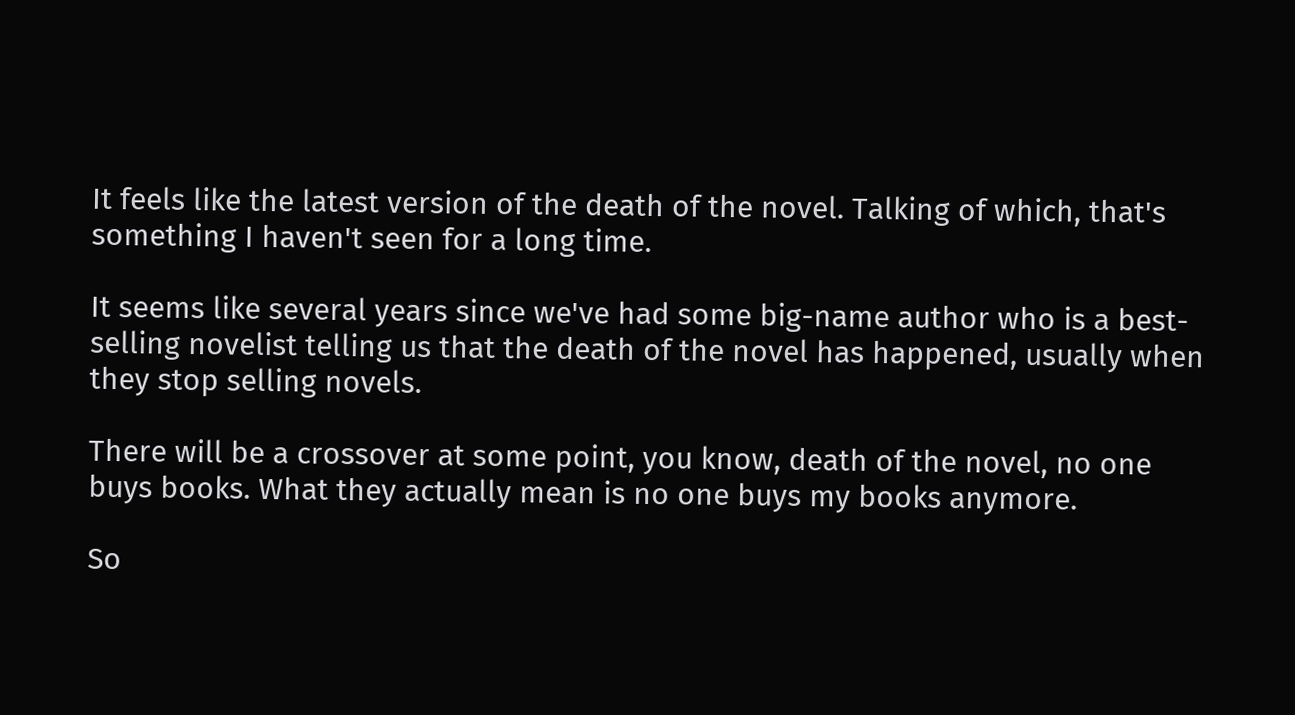It feels like the latest version of the death of the novel. Talking of which, that's something I haven't seen for a long time.

It seems like several years since we've had some big-name author who is a best-selling novelist telling us that the death of the novel has happened, usually when they stop selling novels.

There will be a crossover at some point, you know, death of the novel, no one buys books. What they actually mean is no one buys my books anymore.

So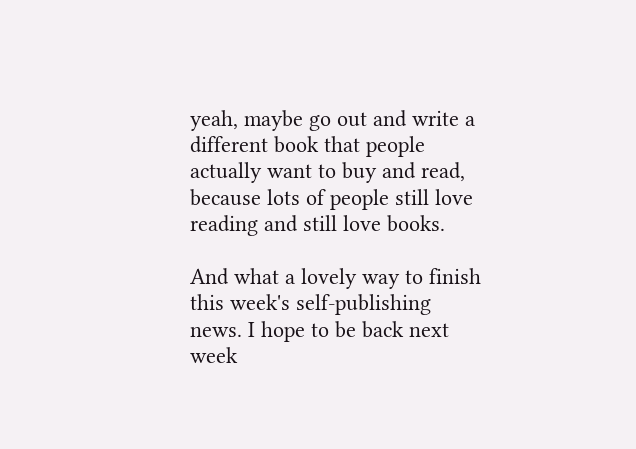yeah, maybe go out and write a different book that people actually want to buy and read, because lots of people still love reading and still love books.

And what a lovely way to finish this week's self-publishing news. I hope to be back next week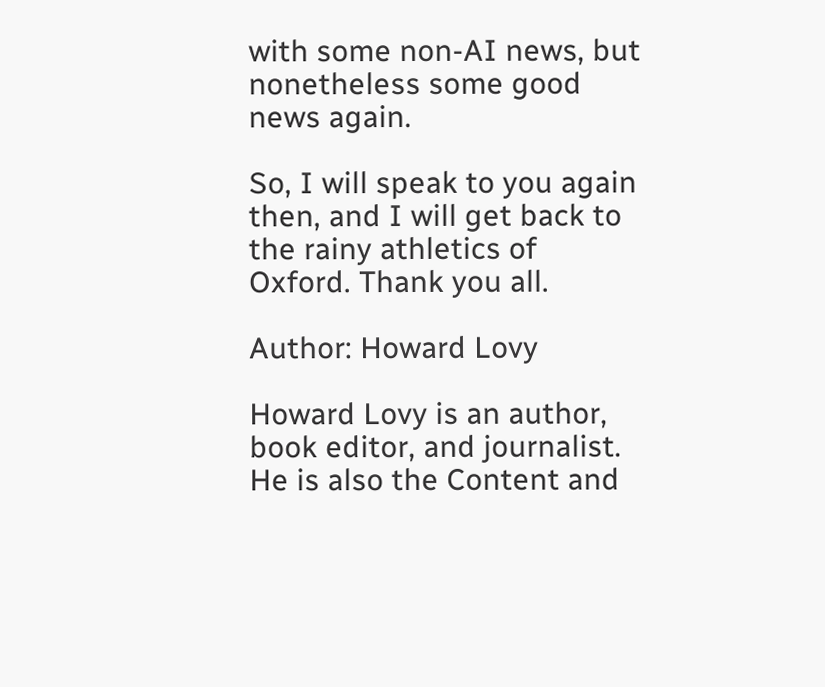with some non-AI news, but nonetheless some good news again.

So, I will speak to you again then, and I will get back to the rainy athletics of Oxford. Thank you all.

Author: Howard Lovy

Howard Lovy is an author, book editor, and journalist. He is also the Content and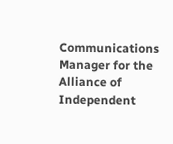Communications Manager for the Alliance of Independent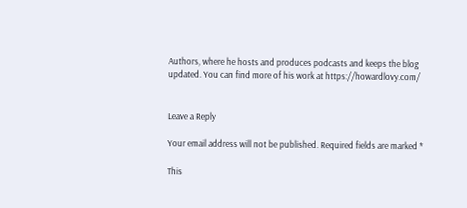Authors, where he hosts and produces podcasts and keeps the blog updated. You can find more of his work at https://howardlovy.com/


Leave a Reply

Your email address will not be published. Required fields are marked *

This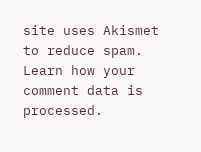site uses Akismet to reduce spam. Learn how your comment data is processed.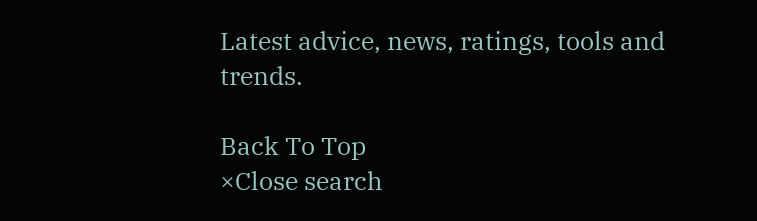Latest advice, news, ratings, tools and trends.

Back To Top
×Close search